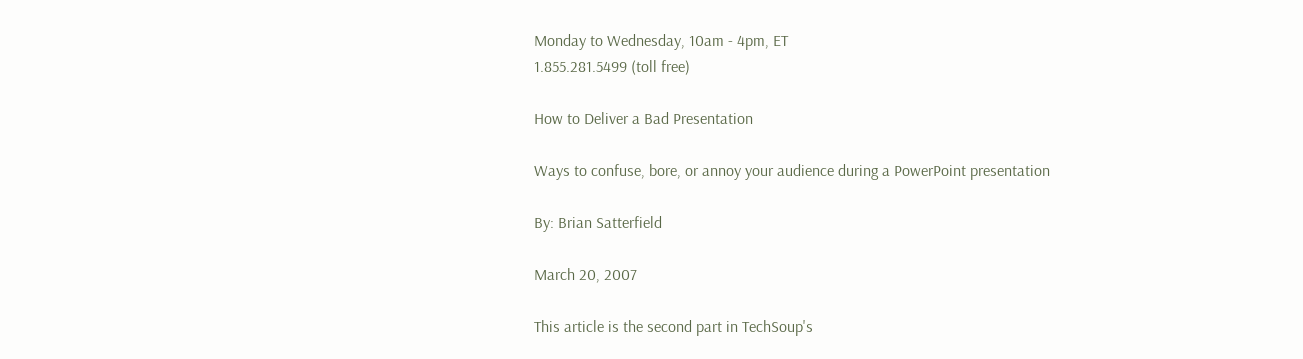Monday to Wednesday, 10am - 4pm, ET
1.855.281.5499 (toll free)

How to Deliver a Bad Presentation

Ways to confuse, bore, or annoy your audience during a PowerPoint presentation

By: Brian Satterfield

March 20, 2007

This article is the second part in TechSoup's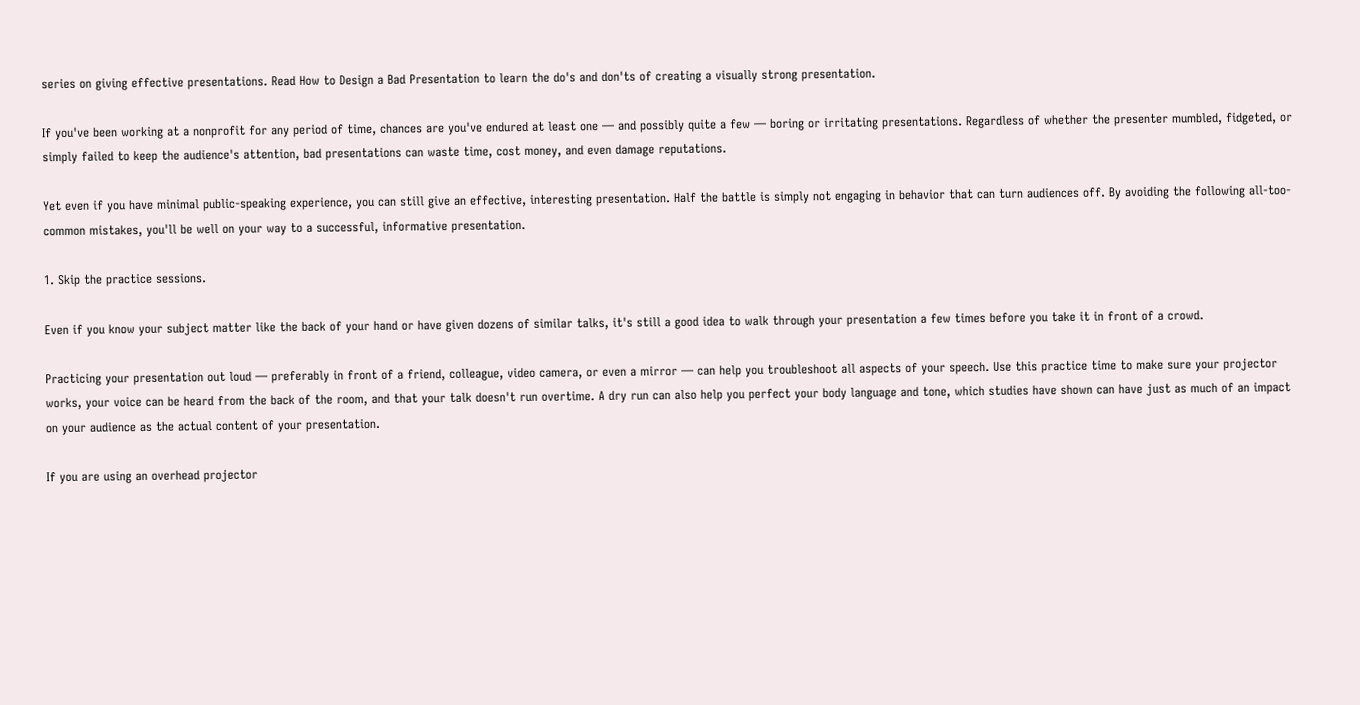series on giving effective presentations. Read How to Design a Bad Presentation to learn the do's and don'ts of creating a visually strong presentation.

If you've been working at a nonprofit for any period of time, chances are you've endured at least one — and possibly quite a few — boring or irritating presentations. Regardless of whether the presenter mumbled, fidgeted, or simply failed to keep the audience's attention, bad presentations can waste time, cost money, and even damage reputations.

Yet even if you have minimal public-speaking experience, you can still give an effective, interesting presentation. Half the battle is simply not engaging in behavior that can turn audiences off. By avoiding the following all-too-common mistakes, you'll be well on your way to a successful, informative presentation.

1. Skip the practice sessions.

Even if you know your subject matter like the back of your hand or have given dozens of similar talks, it's still a good idea to walk through your presentation a few times before you take it in front of a crowd.

Practicing your presentation out loud — preferably in front of a friend, colleague, video camera, or even a mirror — can help you troubleshoot all aspects of your speech. Use this practice time to make sure your projector works, your voice can be heard from the back of the room, and that your talk doesn't run overtime. A dry run can also help you perfect your body language and tone, which studies have shown can have just as much of an impact on your audience as the actual content of your presentation.

If you are using an overhead projector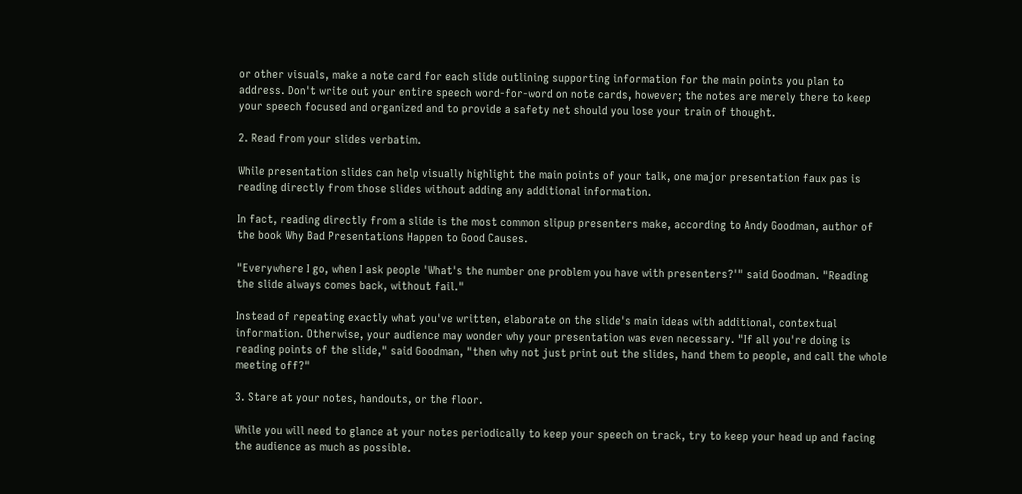or other visuals, make a note card for each slide outlining supporting information for the main points you plan to address. Don't write out your entire speech word-for-word on note cards, however; the notes are merely there to keep your speech focused and organized and to provide a safety net should you lose your train of thought.

2. Read from your slides verbatim.

While presentation slides can help visually highlight the main points of your talk, one major presentation faux pas is reading directly from those slides without adding any additional information.

In fact, reading directly from a slide is the most common slipup presenters make, according to Andy Goodman, author of the book Why Bad Presentations Happen to Good Causes.

"Everywhere I go, when I ask people 'What's the number one problem you have with presenters?'" said Goodman. "Reading the slide always comes back, without fail."

Instead of repeating exactly what you've written, elaborate on the slide's main ideas with additional, contextual information. Otherwise, your audience may wonder why your presentation was even necessary. "If all you're doing is reading points of the slide," said Goodman, "then why not just print out the slides, hand them to people, and call the whole meeting off?"

3. Stare at your notes, handouts, or the floor.

While you will need to glance at your notes periodically to keep your speech on track, try to keep your head up and facing the audience as much as possible.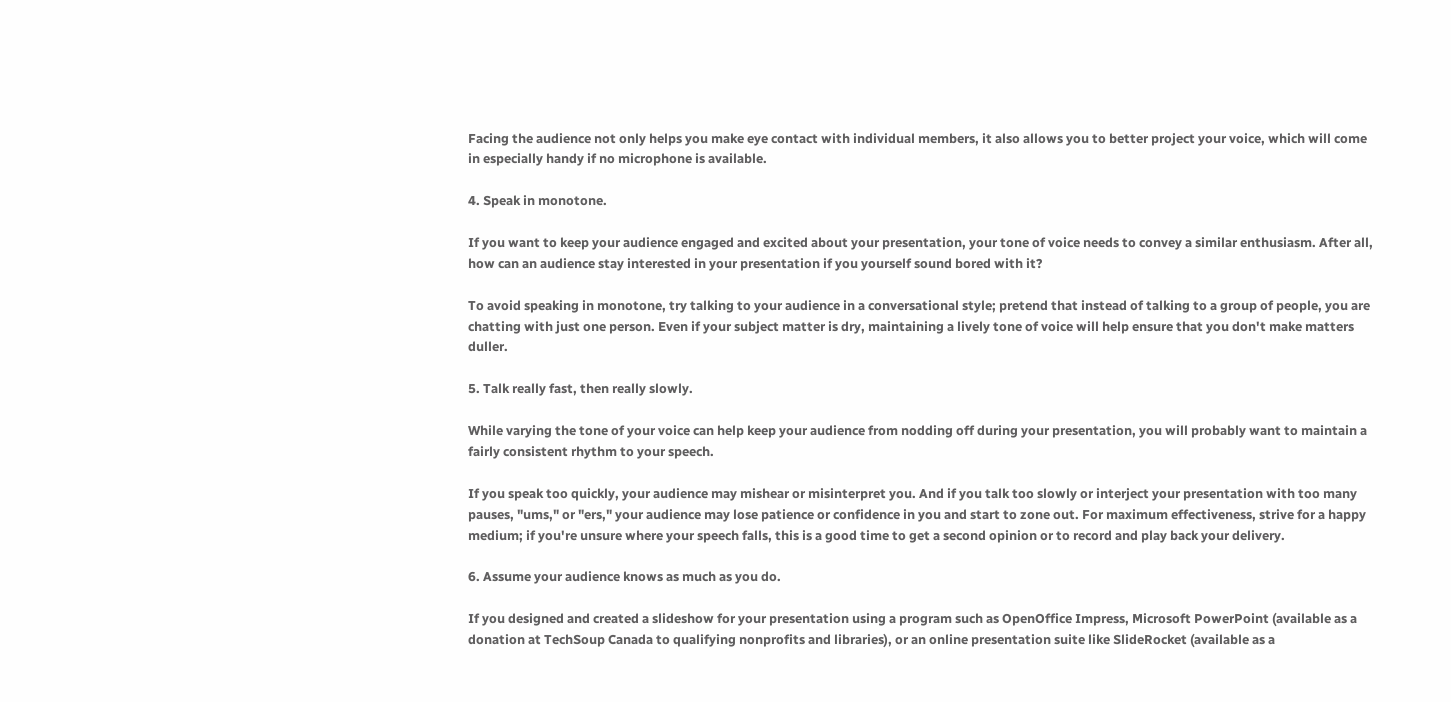Facing the audience not only helps you make eye contact with individual members, it also allows you to better project your voice, which will come in especially handy if no microphone is available.

4. Speak in monotone.

If you want to keep your audience engaged and excited about your presentation, your tone of voice needs to convey a similar enthusiasm. After all, how can an audience stay interested in your presentation if you yourself sound bored with it?

To avoid speaking in monotone, try talking to your audience in a conversational style; pretend that instead of talking to a group of people, you are chatting with just one person. Even if your subject matter is dry, maintaining a lively tone of voice will help ensure that you don't make matters duller.

5. Talk really fast, then really slowly.

While varying the tone of your voice can help keep your audience from nodding off during your presentation, you will probably want to maintain a fairly consistent rhythm to your speech.

If you speak too quickly, your audience may mishear or misinterpret you. And if you talk too slowly or interject your presentation with too many pauses, "ums," or "ers," your audience may lose patience or confidence in you and start to zone out. For maximum effectiveness, strive for a happy medium; if you're unsure where your speech falls, this is a good time to get a second opinion or to record and play back your delivery.

6. Assume your audience knows as much as you do.

If you designed and created a slideshow for your presentation using a program such as OpenOffice Impress, Microsoft PowerPoint (available as a donation at TechSoup Canada to qualifying nonprofits and libraries), or an online presentation suite like SlideRocket (available as a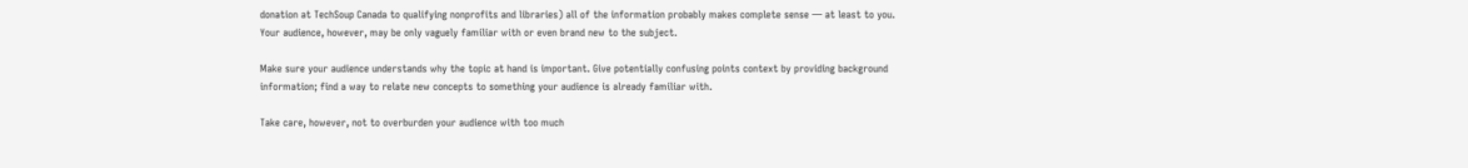donation at TechSoup Canada to qualifying nonprofits and libraries) all of the information probably makes complete sense — at least to you. Your audience, however, may be only vaguely familiar with or even brand new to the subject.

Make sure your audience understands why the topic at hand is important. Give potentially confusing points context by providing background information; find a way to relate new concepts to something your audience is already familiar with.

Take care, however, not to overburden your audience with too much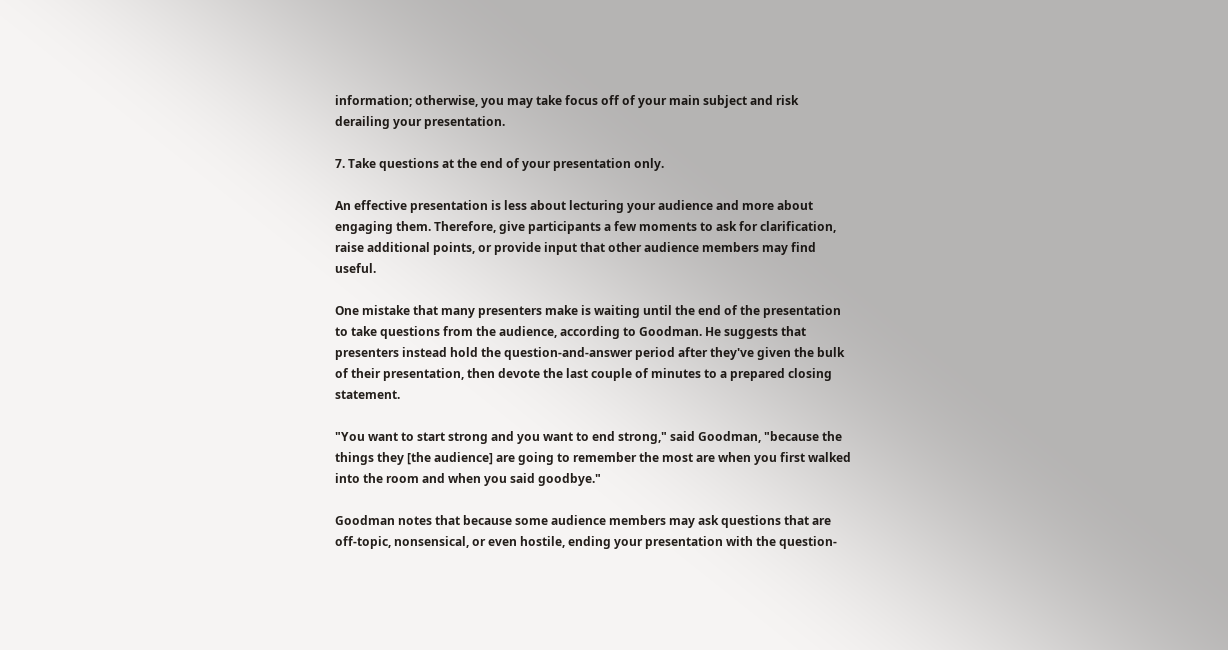information; otherwise, you may take focus off of your main subject and risk derailing your presentation.

7. Take questions at the end of your presentation only.

An effective presentation is less about lecturing your audience and more about engaging them. Therefore, give participants a few moments to ask for clarification, raise additional points, or provide input that other audience members may find useful.

One mistake that many presenters make is waiting until the end of the presentation to take questions from the audience, according to Goodman. He suggests that presenters instead hold the question-and-answer period after they've given the bulk of their presentation, then devote the last couple of minutes to a prepared closing statement.

"You want to start strong and you want to end strong," said Goodman, "because the things they [the audience] are going to remember the most are when you first walked into the room and when you said goodbye."

Goodman notes that because some audience members may ask questions that are off-topic, nonsensical, or even hostile, ending your presentation with the question-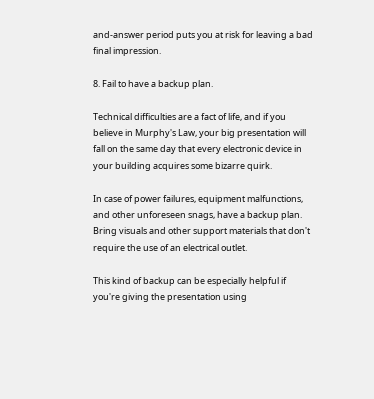and-answer period puts you at risk for leaving a bad final impression.

8. Fail to have a backup plan.

Technical difficulties are a fact of life, and if you believe in Murphy's Law, your big presentation will fall on the same day that every electronic device in your building acquires some bizarre quirk.

In case of power failures, equipment malfunctions, and other unforeseen snags, have a backup plan. Bring visuals and other support materials that don't require the use of an electrical outlet.

This kind of backup can be especially helpful if you're giving the presentation using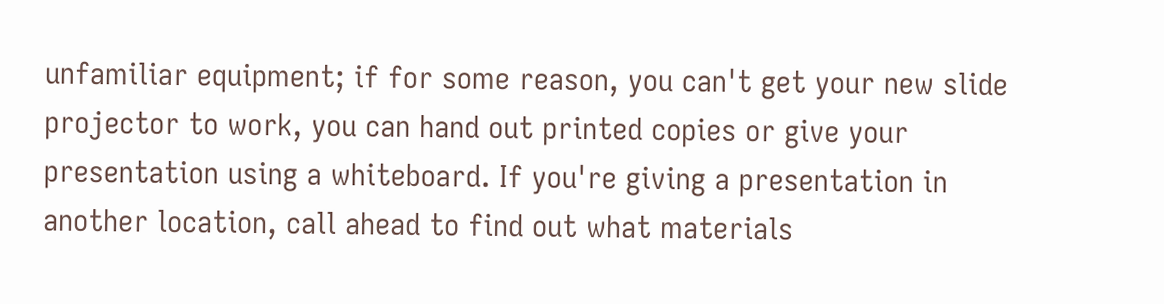unfamiliar equipment; if for some reason, you can't get your new slide projector to work, you can hand out printed copies or give your presentation using a whiteboard. If you're giving a presentation in another location, call ahead to find out what materials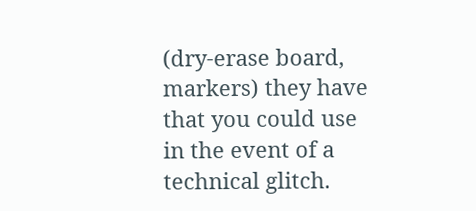(dry-erase board, markers) they have that you could use in the event of a technical glitch.